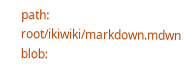path: root/ikiwiki/markdown.mdwn
blob: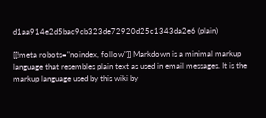d1aa914e2d5bac9cb323de72920d25c1343da2e6 (plain)

[[!meta robots="noindex, follow"]] Markdown is a minimal markup language that resembles plain text as used in email messages. It is the markup language used by this wiki by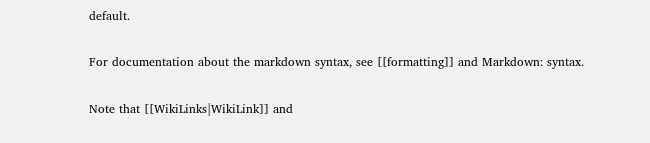default.

For documentation about the markdown syntax, see [[formatting]] and Markdown: syntax.

Note that [[WikiLinks|WikiLink]] and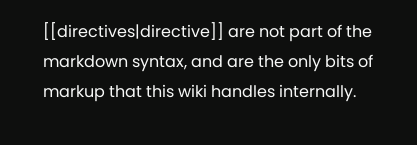[[directives|directive]] are not part of the markdown syntax, and are the only bits of markup that this wiki handles internally.